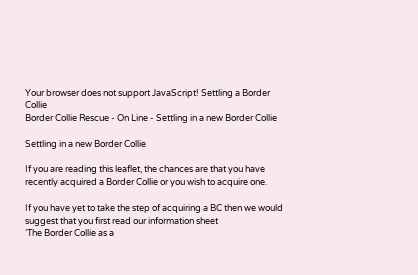Your browser does not support JavaScript! Settling a Border Collie
Border Collie Rescue - On Line - Settling in a new Border Collie

Settling in a new Border Collie

If you are reading this leaflet, the chances are that you have recently acquired a Border Collie or you wish to acquire one.

If you have yet to take the step of acquiring a BC then we would suggest that you first read our information sheet
‘The Border Collie as a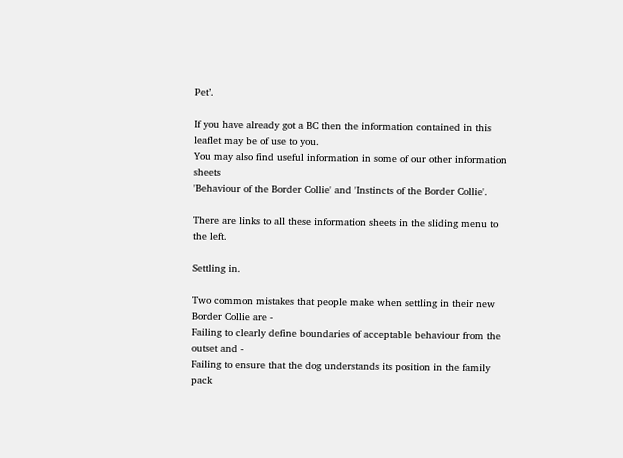Pet’.

If you have already got a BC then the information contained in this leaflet may be of use to you.
You may also find useful information in some of our other information sheets
'Behaviour of the Border Collie' and 'Instincts of the Border Collie'.

There are links to all these information sheets in the sliding menu to the left.

Settling in.

Two common mistakes that people make when settling in their new Border Collie are -
Failing to clearly define boundaries of acceptable behaviour from the outset and -
Failing to ensure that the dog understands its position in the family pack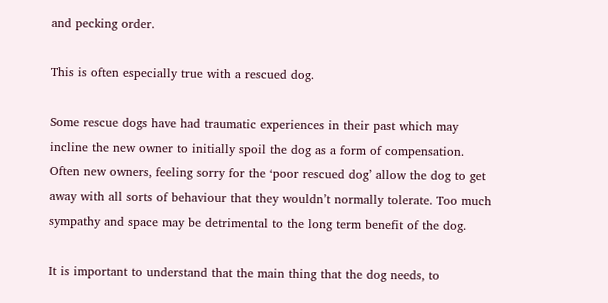and pecking order.

This is often especially true with a rescued dog.

Some rescue dogs have had traumatic experiences in their past which may incline the new owner to initially spoil the dog as a form of compensation. Often new owners, feeling sorry for the ‘poor rescued dog’ allow the dog to get away with all sorts of behaviour that they wouldn’t normally tolerate. Too much sympathy and space may be detrimental to the long term benefit of the dog.

It is important to understand that the main thing that the dog needs, to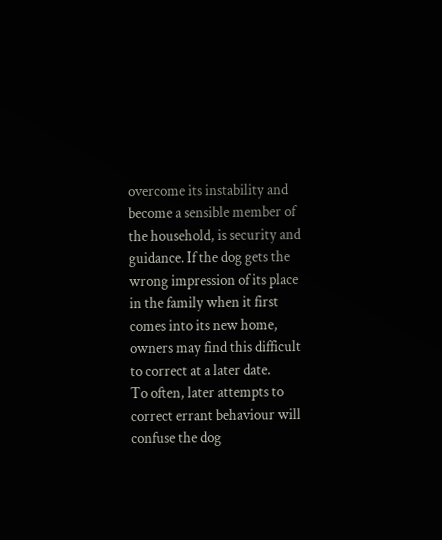overcome its instability and become a sensible member of the household, is security and guidance. If the dog gets the wrong impression of its place in the family when it first comes into its new home, owners may find this difficult to correct at a later date.
To often, later attempts to correct errant behaviour will confuse the dog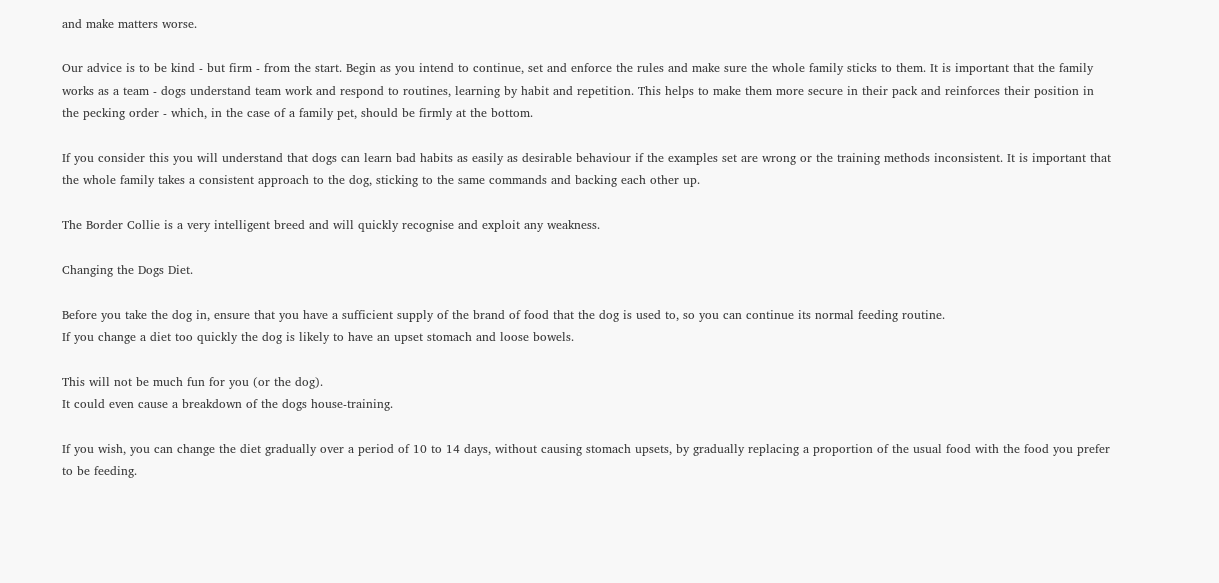and make matters worse.

Our advice is to be kind - but firm - from the start. Begin as you intend to continue, set and enforce the rules and make sure the whole family sticks to them. It is important that the family works as a team - dogs understand team work and respond to routines, learning by habit and repetition. This helps to make them more secure in their pack and reinforces their position in the pecking order - which, in the case of a family pet, should be firmly at the bottom.

If you consider this you will understand that dogs can learn bad habits as easily as desirable behaviour if the examples set are wrong or the training methods inconsistent. It is important that the whole family takes a consistent approach to the dog, sticking to the same commands and backing each other up.

The Border Collie is a very intelligent breed and will quickly recognise and exploit any weakness.

Changing the Dogs Diet.

Before you take the dog in, ensure that you have a sufficient supply of the brand of food that the dog is used to, so you can continue its normal feeding routine.
If you change a diet too quickly the dog is likely to have an upset stomach and loose bowels.

This will not be much fun for you (or the dog).
It could even cause a breakdown of the dogs house-training.

If you wish, you can change the diet gradually over a period of 10 to 14 days, without causing stomach upsets, by gradually replacing a proportion of the usual food with the food you prefer to be feeding.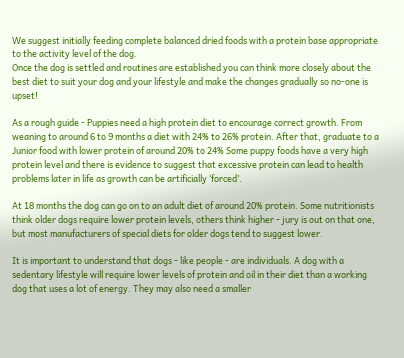We suggest initially feeding complete balanced dried foods with a protein base appropriate to the activity level of the dog.
Once the dog is settled and routines are established you can think more closely about the best diet to suit your dog and your lifestyle and make the changes gradually so no-one is upset!

As a rough guide - Puppies need a high protein diet to encourage correct growth. From weaning to around 6 to 9 months a diet with 24% to 26% protein. After that, graduate to a Junior food with lower protein of around 20% to 24% Some puppy foods have a very high protein level and there is evidence to suggest that excessive protein can lead to health problems later in life as growth can be artificially ‘forced’.

At 18 months the dog can go on to an adult diet of around 20% protein. Some nutritionists think older dogs require lower protein levels, others think higher - jury is out on that one, but most manufacturers of special diets for older dogs tend to suggest lower.

It is important to understand that dogs - like people - are individuals. A dog with a sedentary lifestyle will require lower levels of protein and oil in their diet than a working dog that uses a lot of energy. They may also need a smaller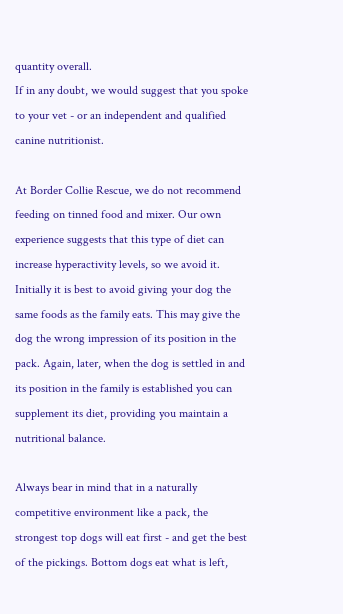quantity overall.
If in any doubt, we would suggest that you spoke to your vet - or an independent and qualified canine nutritionist.

At Border Collie Rescue, we do not recommend feeding on tinned food and mixer. Our own experience suggests that this type of diet can increase hyperactivity levels, so we avoid it. Initially it is best to avoid giving your dog the same foods as the family eats. This may give the dog the wrong impression of its position in the pack. Again, later, when the dog is settled in and its position in the family is established you can supplement its diet, providing you maintain a nutritional balance.

Always bear in mind that in a naturally competitive environment like a pack, the strongest top dogs will eat first - and get the best of the pickings. Bottom dogs eat what is left,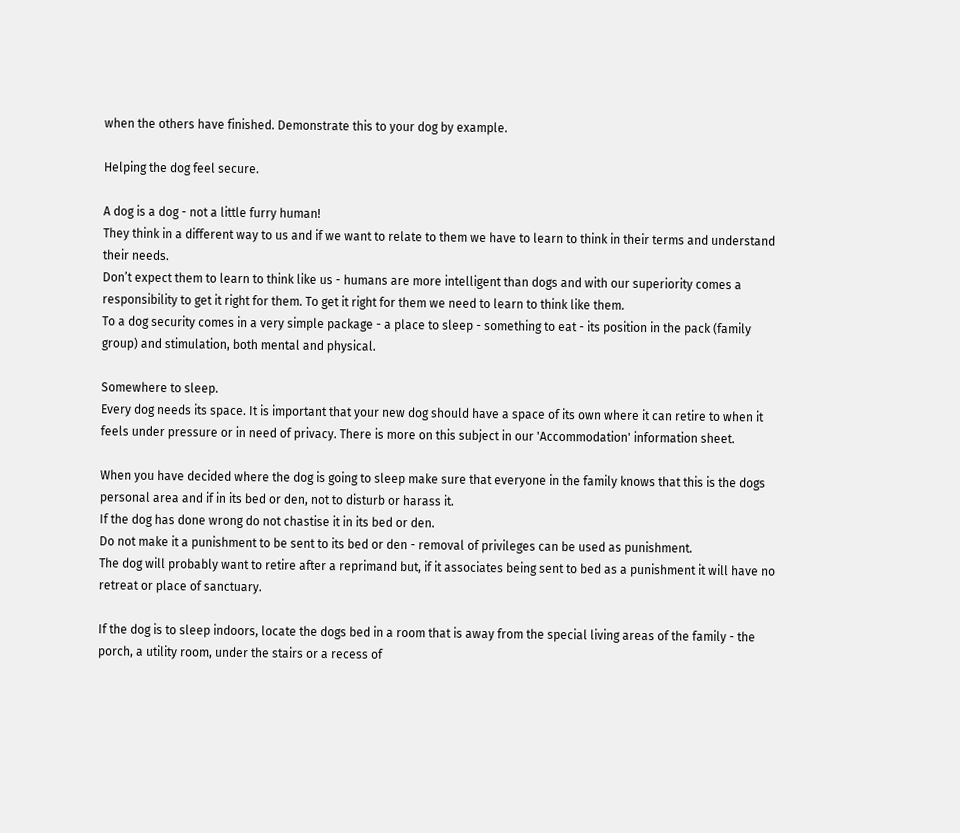when the others have finished. Demonstrate this to your dog by example.

Helping the dog feel secure.

A dog is a dog - not a little furry human!
They think in a different way to us and if we want to relate to them we have to learn to think in their terms and understand their needs.
Don’t expect them to learn to think like us - humans are more intelligent than dogs and with our superiority comes a responsibility to get it right for them. To get it right for them we need to learn to think like them.
To a dog security comes in a very simple package - a place to sleep - something to eat - its position in the pack (family group) and stimulation, both mental and physical.

Somewhere to sleep.
Every dog needs its space. It is important that your new dog should have a space of its own where it can retire to when it feels under pressure or in need of privacy. There is more on this subject in our 'Accommodation' information sheet.

When you have decided where the dog is going to sleep make sure that everyone in the family knows that this is the dogs personal area and if in its bed or den, not to disturb or harass it.
If the dog has done wrong do not chastise it in its bed or den.
Do not make it a punishment to be sent to its bed or den - removal of privileges can be used as punishment.
The dog will probably want to retire after a reprimand but, if it associates being sent to bed as a punishment it will have no retreat or place of sanctuary.

If the dog is to sleep indoors, locate the dogs bed in a room that is away from the special living areas of the family - the porch, a utility room, under the stairs or a recess of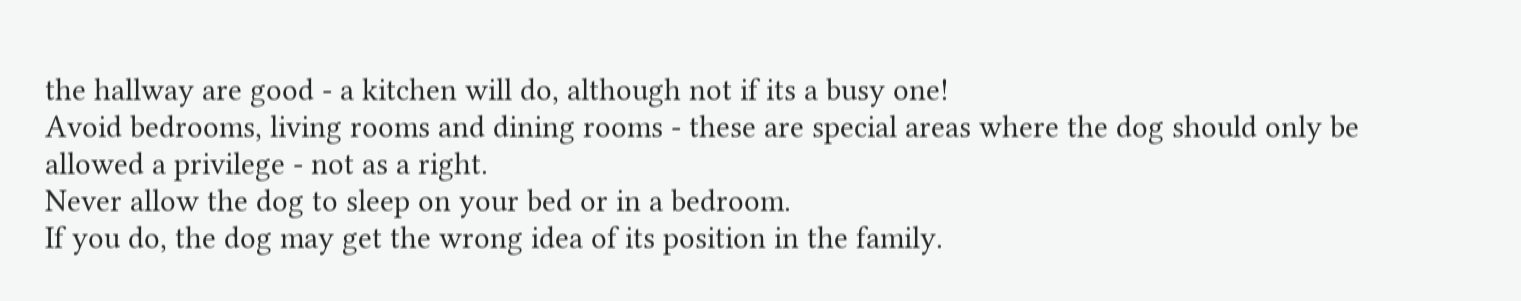the hallway are good - a kitchen will do, although not if its a busy one!
Avoid bedrooms, living rooms and dining rooms - these are special areas where the dog should only be allowed a privilege - not as a right.
Never allow the dog to sleep on your bed or in a bedroom.
If you do, the dog may get the wrong idea of its position in the family.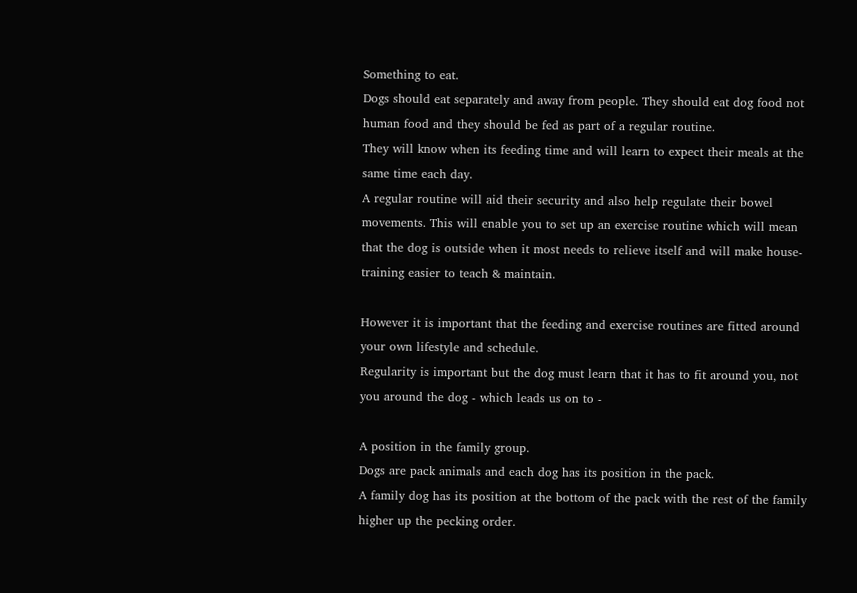Something to eat.
Dogs should eat separately and away from people. They should eat dog food not human food and they should be fed as part of a regular routine.
They will know when its feeding time and will learn to expect their meals at the same time each day.
A regular routine will aid their security and also help regulate their bowel movements. This will enable you to set up an exercise routine which will mean that the dog is outside when it most needs to relieve itself and will make house-training easier to teach & maintain.

However it is important that the feeding and exercise routines are fitted around your own lifestyle and schedule.
Regularity is important but the dog must learn that it has to fit around you, not you around the dog - which leads us on to -

A position in the family group.
Dogs are pack animals and each dog has its position in the pack.
A family dog has its position at the bottom of the pack with the rest of the family higher up the pecking order.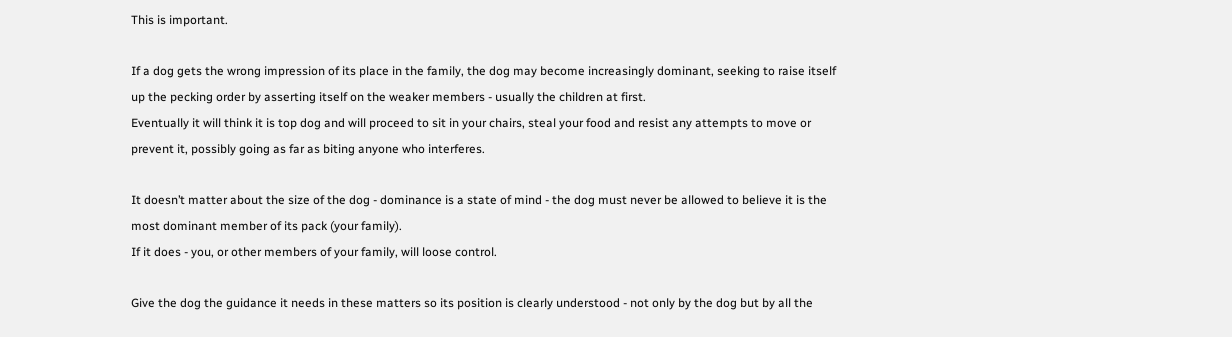This is important.

If a dog gets the wrong impression of its place in the family, the dog may become increasingly dominant, seeking to raise itself up the pecking order by asserting itself on the weaker members - usually the children at first.
Eventually it will think it is top dog and will proceed to sit in your chairs, steal your food and resist any attempts to move or prevent it, possibly going as far as biting anyone who interferes.

It doesn’t matter about the size of the dog - dominance is a state of mind - the dog must never be allowed to believe it is the most dominant member of its pack (your family).
If it does - you, or other members of your family, will loose control.

Give the dog the guidance it needs in these matters so its position is clearly understood - not only by the dog but by all the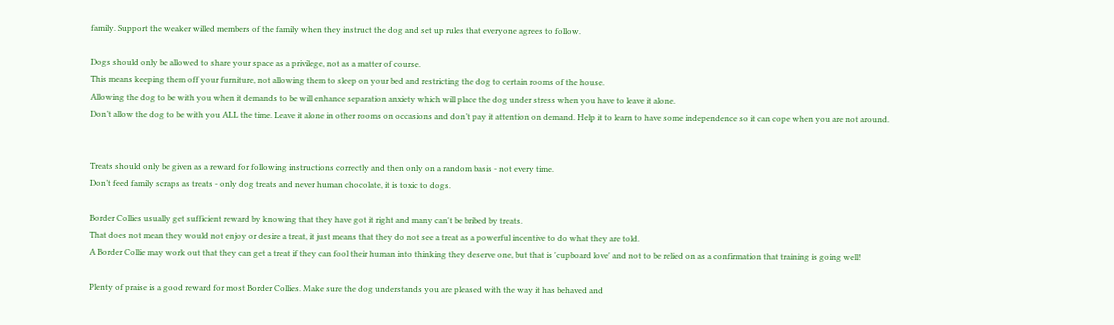family. Support the weaker willed members of the family when they instruct the dog and set up rules that everyone agrees to follow.

Dogs should only be allowed to share your space as a privilege, not as a matter of course.
This means keeping them off your furniture, not allowing them to sleep on your bed and restricting the dog to certain rooms of the house.
Allowing the dog to be with you when it demands to be will enhance separation anxiety which will place the dog under stress when you have to leave it alone.
Don’t allow the dog to be with you ALL the time. Leave it alone in other rooms on occasions and don’t pay it attention on demand. Help it to learn to have some independence so it can cope when you are not around.


Treats should only be given as a reward for following instructions correctly and then only on a random basis - not every time.
Don’t feed family scraps as treats - only dog treats and never human chocolate, it is toxic to dogs.

Border Collies usually get sufficient reward by knowing that they have got it right and many can't be bribed by treats.
That does not mean they would not enjoy or desire a treat, it just means that they do not see a treat as a powerful incentive to do what they are told.
A Border Collie may work out that they can get a treat if they can fool their human into thinking they deserve one, but that is 'cupboard love' and not to be relied on as a confirmation that training is going well!

Plenty of praise is a good reward for most Border Collies. Make sure the dog understands you are pleased with the way it has behaved and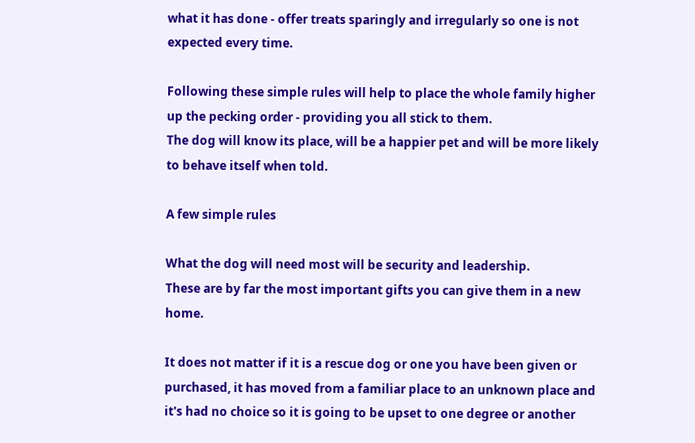what it has done - offer treats sparingly and irregularly so one is not expected every time.

Following these simple rules will help to place the whole family higher up the pecking order - providing you all stick to them.
The dog will know its place, will be a happier pet and will be more likely to behave itself when told.

A few simple rules

What the dog will need most will be security and leadership.
These are by far the most important gifts you can give them in a new home.

It does not matter if it is a rescue dog or one you have been given or purchased, it has moved from a familiar place to an unknown place and it's had no choice so it is going to be upset to one degree or another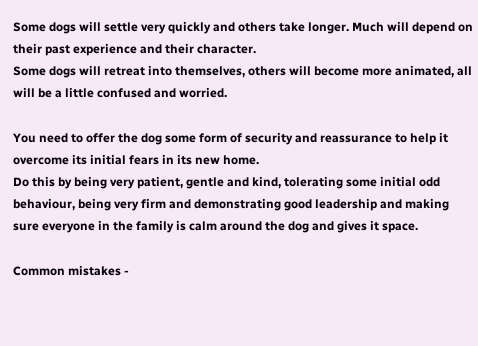Some dogs will settle very quickly and others take longer. Much will depend on their past experience and their character.
Some dogs will retreat into themselves, others will become more animated, all will be a little confused and worried.

You need to offer the dog some form of security and reassurance to help it overcome its initial fears in its new home.
Do this by being very patient, gentle and kind, tolerating some initial odd behaviour, being very firm and demonstrating good leadership and making sure everyone in the family is calm around the dog and gives it space.

Common mistakes -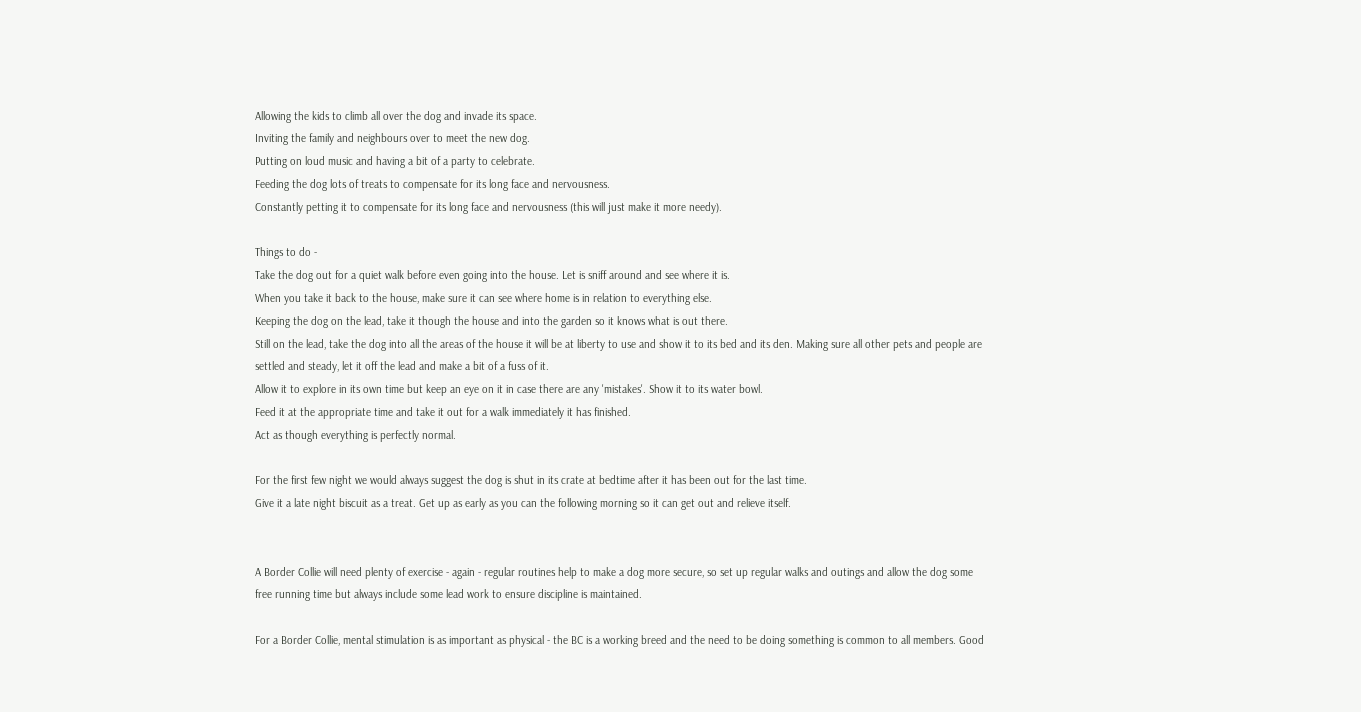Allowing the kids to climb all over the dog and invade its space.
Inviting the family and neighbours over to meet the new dog.
Putting on loud music and having a bit of a party to celebrate.
Feeding the dog lots of treats to compensate for its long face and nervousness.
Constantly petting it to compensate for its long face and nervousness (this will just make it more needy).

Things to do -
Take the dog out for a quiet walk before even going into the house. Let is sniff around and see where it is.
When you take it back to the house, make sure it can see where home is in relation to everything else.
Keeping the dog on the lead, take it though the house and into the garden so it knows what is out there.
Still on the lead, take the dog into all the areas of the house it will be at liberty to use and show it to its bed and its den. Making sure all other pets and people are settled and steady, let it off the lead and make a bit of a fuss of it.
Allow it to explore in its own time but keep an eye on it in case there are any 'mistakes'. Show it to its water bowl.
Feed it at the appropriate time and take it out for a walk immediately it has finished.
Act as though everything is perfectly normal.

For the first few night we would always suggest the dog is shut in its crate at bedtime after it has been out for the last time.
Give it a late night biscuit as a treat. Get up as early as you can the following morning so it can get out and relieve itself.


A Border Collie will need plenty of exercise - again - regular routines help to make a dog more secure, so set up regular walks and outings and allow the dog some free running time but always include some lead work to ensure discipline is maintained.

For a Border Collie, mental stimulation is as important as physical - the BC is a working breed and the need to be doing something is common to all members. Good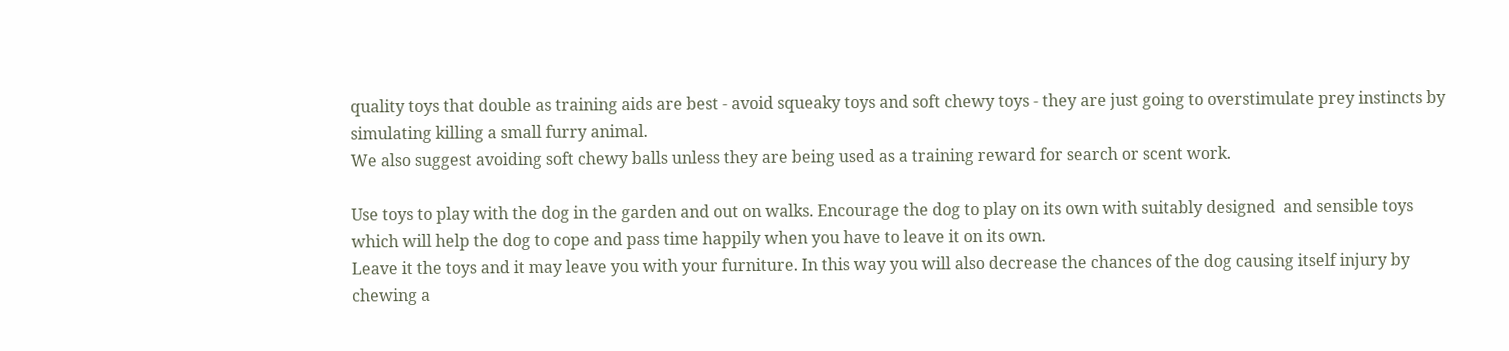quality toys that double as training aids are best - avoid squeaky toys and soft chewy toys - they are just going to overstimulate prey instincts by simulating killing a small furry animal.
We also suggest avoiding soft chewy balls unless they are being used as a training reward for search or scent work.

Use toys to play with the dog in the garden and out on walks. Encourage the dog to play on its own with suitably designed  and sensible toys which will help the dog to cope and pass time happily when you have to leave it on its own.
Leave it the toys and it may leave you with your furniture. In this way you will also decrease the chances of the dog causing itself injury by chewing a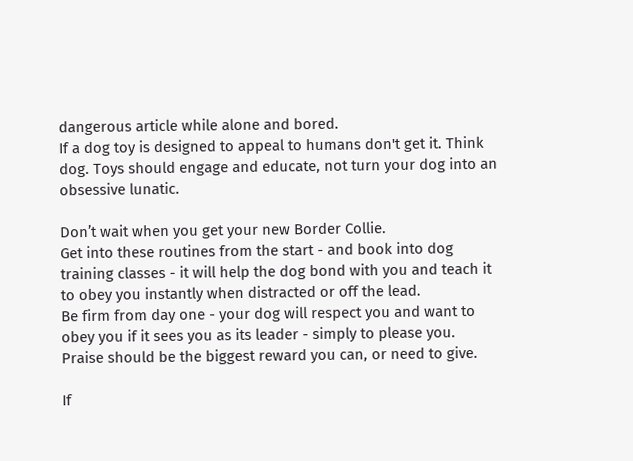dangerous article while alone and bored.
If a dog toy is designed to appeal to humans don't get it. Think dog. Toys should engage and educate, not turn your dog into an obsessive lunatic.

Don’t wait when you get your new Border Collie.
Get into these routines from the start - and book into dog training classes - it will help the dog bond with you and teach it to obey you instantly when distracted or off the lead.
Be firm from day one - your dog will respect you and want to obey you if it sees you as its leader - simply to please you.
Praise should be the biggest reward you can, or need to give.

If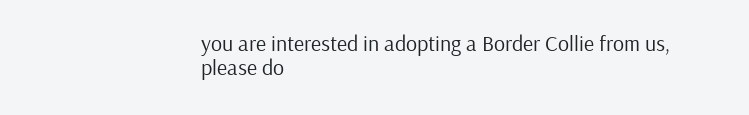you are interested in adopting a Border Collie from us,
please do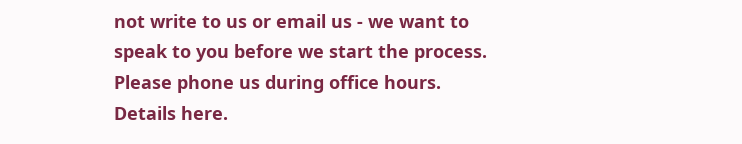not write to us or email us - we want to speak to you before we start the process.
Please phone us during office hours. Details here.